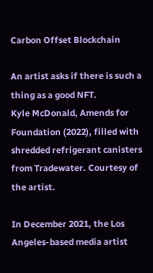Carbon Offset Blockchain

An artist asks if there is such a thing as a good NFT.
Kyle McDonald, Amends for Foundation (2022), filled with shredded refrigerant canisters from Tradewater. Courtesy of the artist.

In December 2021, the Los Angeles-based media artist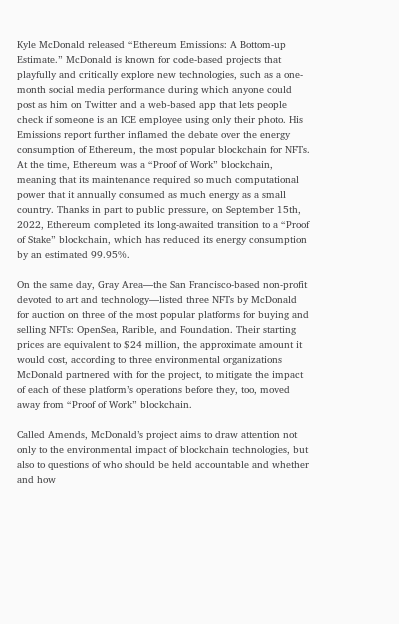Kyle McDonald released “Ethereum Emissions: A Bottom-up Estimate.” McDonald is known for code-based projects that playfully and critically explore new technologies, such as a one-month social media performance during which anyone could post as him on Twitter and a web-based app that lets people check if someone is an ICE employee using only their photo. His Emissions report further inflamed the debate over the energy consumption of Ethereum, the most popular blockchain for NFTs. At the time, Ethereum was a “Proof of Work” blockchain, meaning that its maintenance required so much computational power that it annually consumed as much energy as a small country. Thanks in part to public pressure, on September 15th, 2022, Ethereum completed its long-awaited transition to a “Proof of Stake” blockchain, which has reduced its energy consumption by an estimated 99.95%.

On the same day, Gray Area—the San Francisco-based non-profit devoted to art and technology—listed three NFTs by McDonald for auction on three of the most popular platforms for buying and selling NFTs: OpenSea, Rarible, and Foundation. Their starting prices are equivalent to $24 million, the approximate amount it would cost, according to three environmental organizations McDonald partnered with for the project, to mitigate the impact of each of these platform’s operations before they, too, moved away from “Proof of Work” blockchain.

Called Amends, McDonald’s project aims to draw attention not only to the environmental impact of blockchain technologies, but also to questions of who should be held accountable and whether and how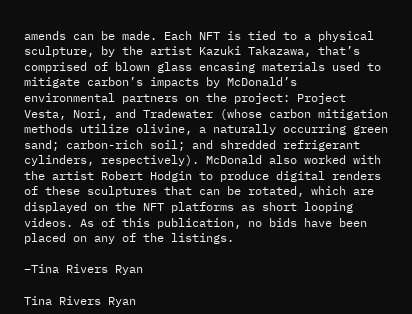amends can be made. Each NFT is tied to a physical sculpture, by the artist Kazuki Takazawa, that’s comprised of blown glass encasing materials used to mitigate carbon’s impacts by McDonald’s environmental partners on the project: Project Vesta, Nori, and Tradewater (whose carbon mitigation methods utilize olivine, a naturally occurring green sand; carbon-rich soil; and shredded refrigerant cylinders, respectively). McDonald also worked with the artist Robert Hodgin to produce digital renders of these sculptures that can be rotated, which are displayed on the NFT platforms as short looping videos. As of this publication, no bids have been placed on any of the listings.

–Tina Rivers Ryan

Tina Rivers Ryan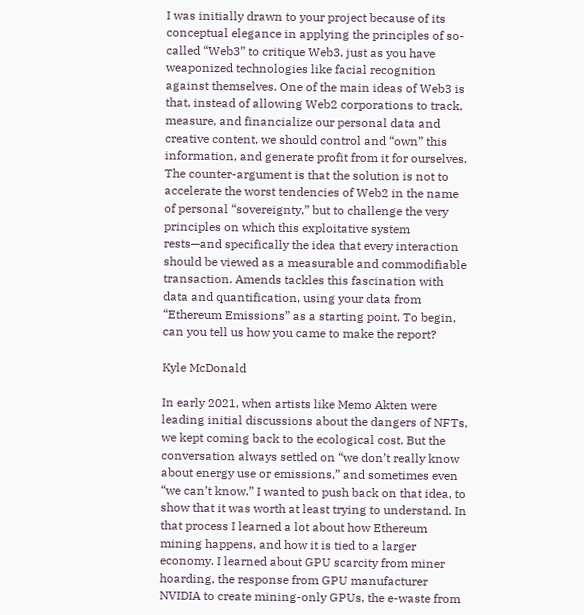I was initially drawn to your project because of its conceptual elegance in applying the principles of so-called “Web3” to critique Web3, just as you have weaponized technologies like facial recognition against themselves. One of the main ideas of Web3 is that, instead of allowing Web2 corporations to track, measure, and financialize our personal data and creative content, we should control and “own” this information, and generate profit from it for ourselves. The counter-argument is that the solution is not to accelerate the worst tendencies of Web2 in the name of personal “sovereignty,” but to challenge the very principles on which this exploitative system rests—and specifically the idea that every interaction should be viewed as a measurable and commodifiable transaction. Amends tackles this fascination with data and quantification, using your data from “Ethereum Emissions” as a starting point. To begin, can you tell us how you came to make the report?

Kyle McDonald

In early 2021, when artists like Memo Akten were leading initial discussions about the dangers of NFTs, we kept coming back to the ecological cost. But the conversation always settled on “we don’t really know about energy use or emissions,” and sometimes even “we can’t know.” I wanted to push back on that idea, to show that it was worth at least trying to understand. In that process I learned a lot about how Ethereum mining happens, and how it is tied to a larger economy. I learned about GPU scarcity from miner hoarding, the response from GPU manufacturer NVIDIA to create mining-only GPUs, the e-waste from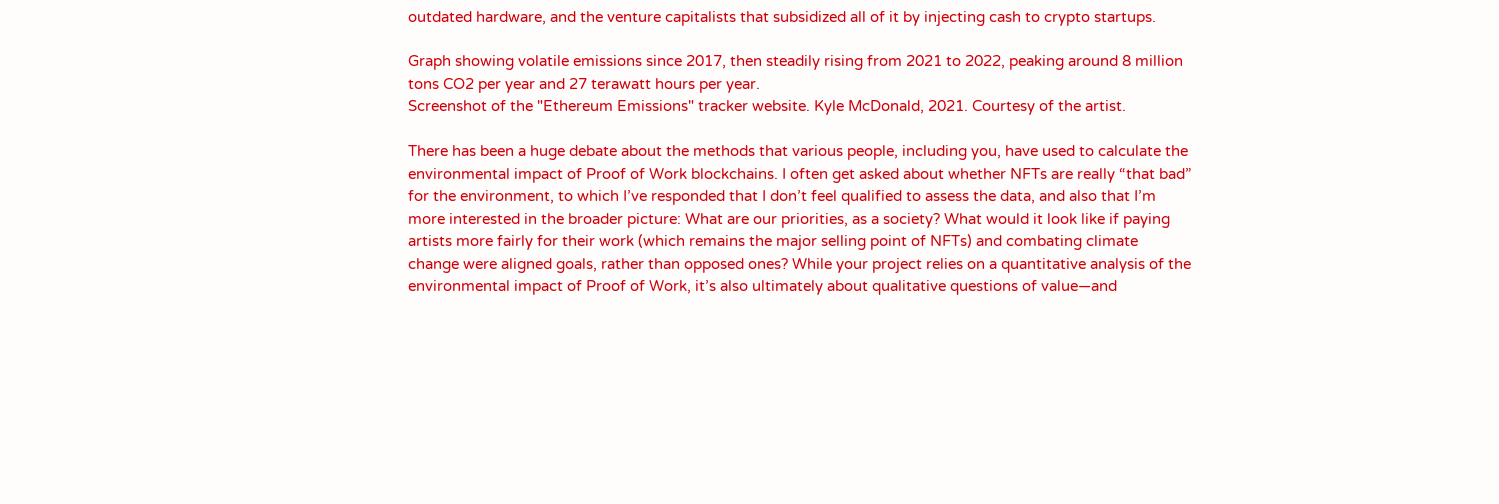outdated hardware, and the venture capitalists that subsidized all of it by injecting cash to crypto startups.

Graph showing volatile emissions since 2017, then steadily rising from 2021 to 2022, peaking around 8 million tons CO2 per year and 27 terawatt hours per year.
Screenshot of the "Ethereum Emissions" tracker website. Kyle McDonald, 2021. Courtesy of the artist.

There has been a huge debate about the methods that various people, including you, have used to calculate the environmental impact of Proof of Work blockchains. I often get asked about whether NFTs are really “that bad” for the environment, to which I’ve responded that I don’t feel qualified to assess the data, and also that I’m more interested in the broader picture: What are our priorities, as a society? What would it look like if paying artists more fairly for their work (which remains the major selling point of NFTs) and combating climate change were aligned goals, rather than opposed ones? While your project relies on a quantitative analysis of the environmental impact of Proof of Work, it’s also ultimately about qualitative questions of value—and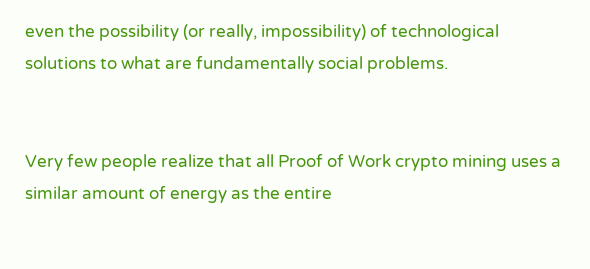even the possibility (or really, impossibility) of technological solutions to what are fundamentally social problems.


Very few people realize that all Proof of Work crypto mining uses a similar amount of energy as the entire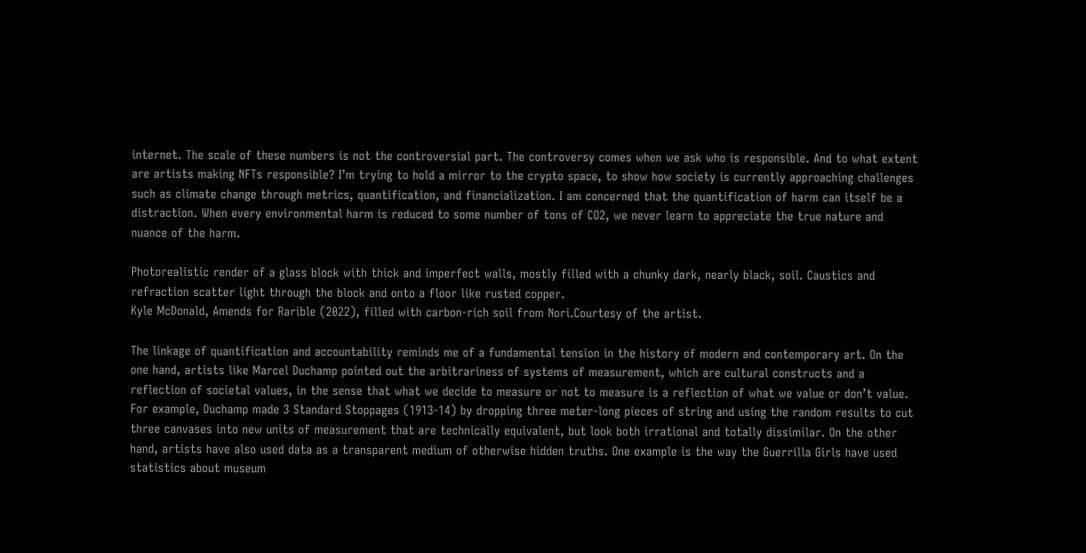internet. The scale of these numbers is not the controversial part. The controversy comes when we ask who is responsible. And to what extent are artists making NFTs responsible? I’m trying to hold a mirror to the crypto space, to show how society is currently approaching challenges such as climate change through metrics, quantification, and financialization. I am concerned that the quantification of harm can itself be a distraction. When every environmental harm is reduced to some number of tons of CO2, we never learn to appreciate the true nature and nuance of the harm.

Photorealistic render of a glass block with thick and imperfect walls, mostly filled with a chunky dark, nearly black, soil. Caustics and refraction scatter light through the block and onto a floor like rusted copper.
Kyle McDonald, Amends for Rarible (2022), filled with carbon-rich soil from Nori.Courtesy of the artist.

The linkage of quantification and accountability reminds me of a fundamental tension in the history of modern and contemporary art. On the one hand, artists like Marcel Duchamp pointed out the arbitrariness of systems of measurement, which are cultural constructs and a reflection of societal values, in the sense that what we decide to measure or not to measure is a reflection of what we value or don’t value. For example, Duchamp made 3 Standard Stoppages (1913-14) by dropping three meter-long pieces of string and using the random results to cut three canvases into new units of measurement that are technically equivalent, but look both irrational and totally dissimilar. On the other hand, artists have also used data as a transparent medium of otherwise hidden truths. One example is the way the Guerrilla Girls have used statistics about museum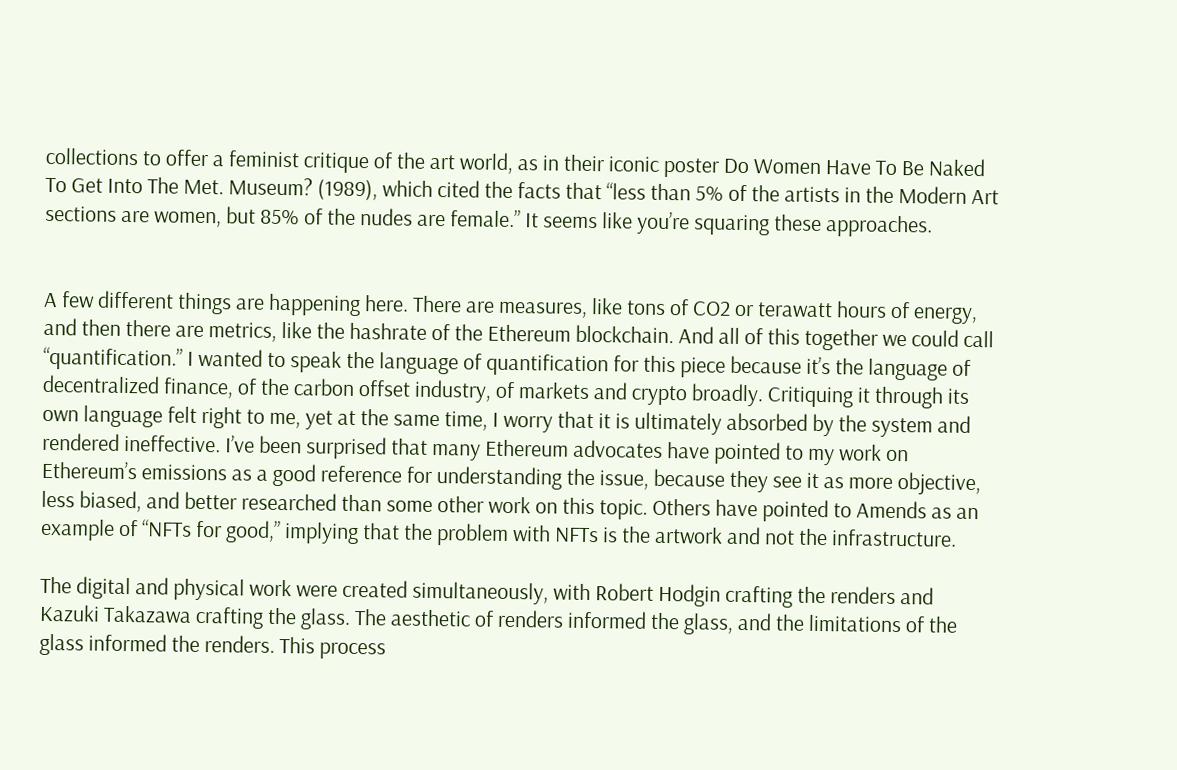collections to offer a feminist critique of the art world, as in their iconic poster Do Women Have To Be Naked To Get Into The Met. Museum? (1989), which cited the facts that “less than 5% of the artists in the Modern Art sections are women, but 85% of the nudes are female.” It seems like you’re squaring these approaches.


A few different things are happening here. There are measures, like tons of CO2 or terawatt hours of energy, and then there are metrics, like the hashrate of the Ethereum blockchain. And all of this together we could call “quantification.” I wanted to speak the language of quantification for this piece because it’s the language of decentralized finance, of the carbon offset industry, of markets and crypto broadly. Critiquing it through its own language felt right to me, yet at the same time, I worry that it is ultimately absorbed by the system and rendered ineffective. I’ve been surprised that many Ethereum advocates have pointed to my work on Ethereum’s emissions as a good reference for understanding the issue, because they see it as more objective, less biased, and better researched than some other work on this topic. Others have pointed to Amends as an example of “NFTs for good,” implying that the problem with NFTs is the artwork and not the infrastructure.

The digital and physical work were created simultaneously, with Robert Hodgin crafting the renders and Kazuki Takazawa crafting the glass. The aesthetic of renders informed the glass, and the limitations of the glass informed the renders. This process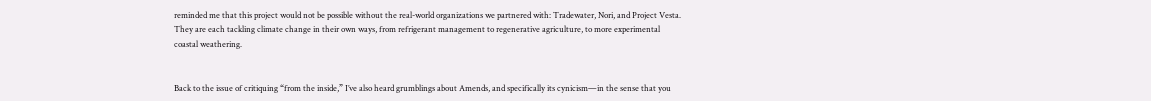reminded me that this project would not be possible without the real-world organizations we partnered with: Tradewater, Nori, and Project Vesta. They are each tackling climate change in their own ways, from refrigerant management to regenerative agriculture, to more experimental coastal weathering.


Back to the issue of critiquing “from the inside,” I’ve also heard grumblings about Amends, and specifically its cynicism—in the sense that you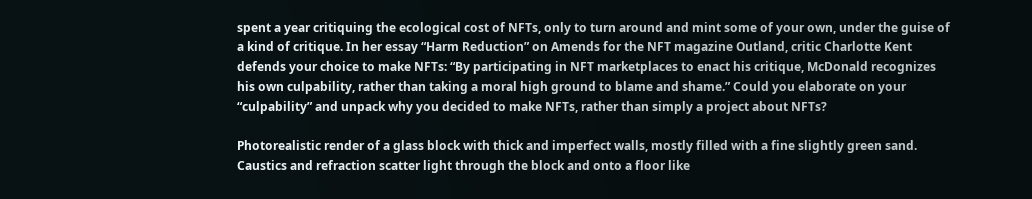spent a year critiquing the ecological cost of NFTs, only to turn around and mint some of your own, under the guise of a kind of critique. In her essay “Harm Reduction” on Amends for the NFT magazine Outland, critic Charlotte Kent defends your choice to make NFTs: “By participating in NFT marketplaces to enact his critique, McDonald recognizes his own culpability, rather than taking a moral high ground to blame and shame.” Could you elaborate on your “culpability” and unpack why you decided to make NFTs, rather than simply a project about NFTs?

Photorealistic render of a glass block with thick and imperfect walls, mostly filled with a fine slightly green sand. Caustics and refraction scatter light through the block and onto a floor like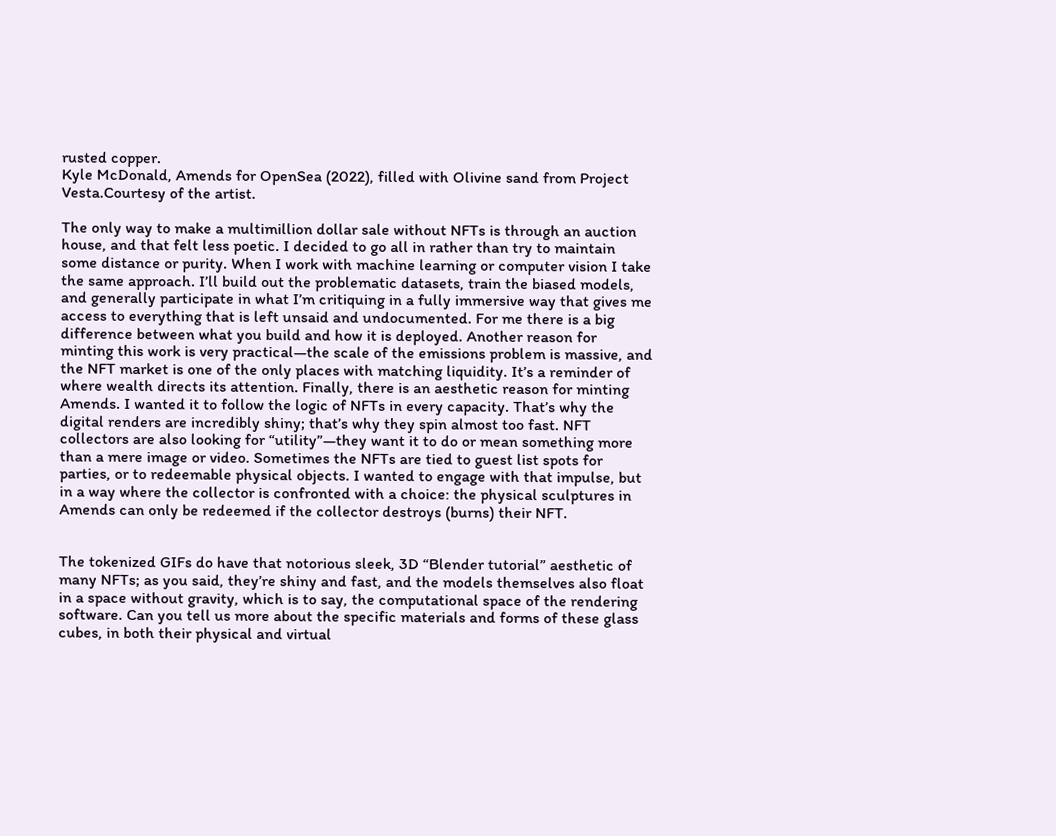rusted copper.
Kyle McDonald, Amends for OpenSea (2022), filled with Olivine sand from Project Vesta.Courtesy of the artist.

The only way to make a multimillion dollar sale without NFTs is through an auction house, and that felt less poetic. I decided to go all in rather than try to maintain some distance or purity. When I work with machine learning or computer vision I take the same approach. I’ll build out the problematic datasets, train the biased models, and generally participate in what I’m critiquing in a fully immersive way that gives me access to everything that is left unsaid and undocumented. For me there is a big difference between what you build and how it is deployed. Another reason for minting this work is very practical—the scale of the emissions problem is massive, and the NFT market is one of the only places with matching liquidity. It’s a reminder of where wealth directs its attention. Finally, there is an aesthetic reason for minting Amends. I wanted it to follow the logic of NFTs in every capacity. That’s why the digital renders are incredibly shiny; that’s why they spin almost too fast. NFT collectors are also looking for “utility”—they want it to do or mean something more than a mere image or video. Sometimes the NFTs are tied to guest list spots for parties, or to redeemable physical objects. I wanted to engage with that impulse, but in a way where the collector is confronted with a choice: the physical sculptures in Amends can only be redeemed if the collector destroys (burns) their NFT.


The tokenized GIFs do have that notorious sleek, 3D “Blender tutorial” aesthetic of many NFTs; as you said, they’re shiny and fast, and the models themselves also float in a space without gravity, which is to say, the computational space of the rendering software. Can you tell us more about the specific materials and forms of these glass cubes, in both their physical and virtual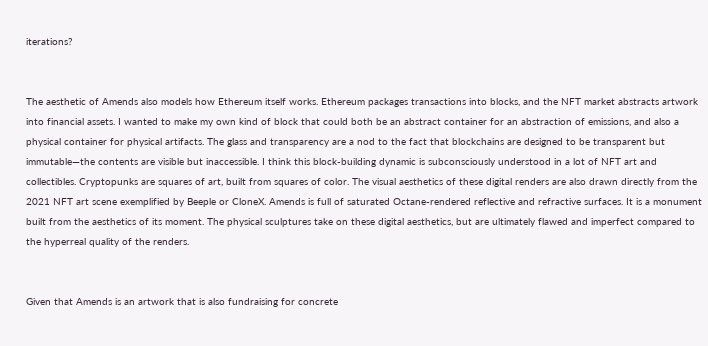iterations?


The aesthetic of Amends also models how Ethereum itself works. Ethereum packages transactions into blocks, and the NFT market abstracts artwork into financial assets. I wanted to make my own kind of block that could both be an abstract container for an abstraction of emissions, and also a physical container for physical artifacts. The glass and transparency are a nod to the fact that blockchains are designed to be transparent but immutable—the contents are visible but inaccessible. I think this block-building dynamic is subconsciously understood in a lot of NFT art and collectibles. Cryptopunks are squares of art, built from squares of color. The visual aesthetics of these digital renders are also drawn directly from the 2021 NFT art scene exemplified by Beeple or CloneX. Amends is full of saturated Octane-rendered reflective and refractive surfaces. It is a monument built from the aesthetics of its moment. The physical sculptures take on these digital aesthetics, but are ultimately flawed and imperfect compared to the hyperreal quality of the renders.


Given that Amends is an artwork that is also fundraising for concrete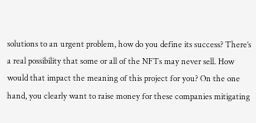solutions to an urgent problem, how do you define its success? There’s a real possibility that some or all of the NFTs may never sell. How would that impact the meaning of this project for you? On the one hand, you clearly want to raise money for these companies mitigating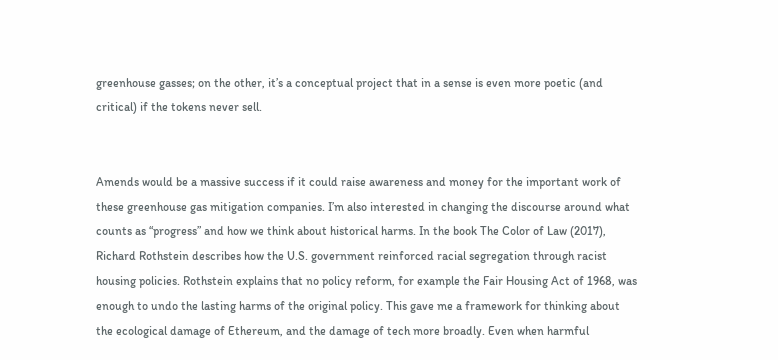greenhouse gasses; on the other, it’s a conceptual project that in a sense is even more poetic (and critical) if the tokens never sell.


Amends would be a massive success if it could raise awareness and money for the important work of these greenhouse gas mitigation companies. I’m also interested in changing the discourse around what counts as “progress” and how we think about historical harms. In the book The Color of Law (2017), Richard Rothstein describes how the U.S. government reinforced racial segregation through racist housing policies. Rothstein explains that no policy reform, for example the Fair Housing Act of 1968, was enough to undo the lasting harms of the original policy. This gave me a framework for thinking about the ecological damage of Ethereum, and the damage of tech more broadly. Even when harmful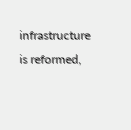infrastructure is reformed,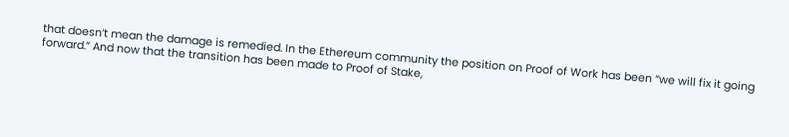that doesn’t mean the damage is remedied. In the Ethereum community the position on Proof of Work has been “we will fix it going forward.” And now that the transition has been made to Proof of Stake,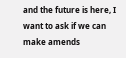and the future is here, I want to ask if we can make amends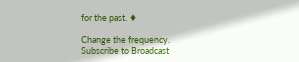for the past. ♦

Change the frequency.
Subscribe to Broadcast